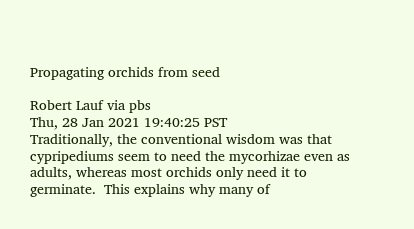Propagating orchids from seed

Robert Lauf via pbs
Thu, 28 Jan 2021 19:40:25 PST
Traditionally, the conventional wisdom was that cypripediums seem to need the mycorhizae even as adults, whereas most orchids only need it to germinate.  This explains why many of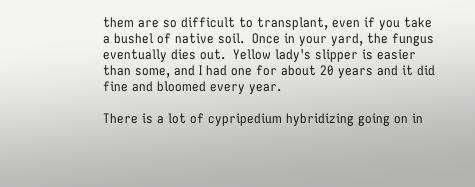them are so difficult to transplant, even if you take a bushel of native soil.  Once in your yard, the fungus eventually dies out.  Yellow lady's slipper is easier than some, and I had one for about 20 years and it did fine and bloomed every year.

There is a lot of cypripedium hybridizing going on in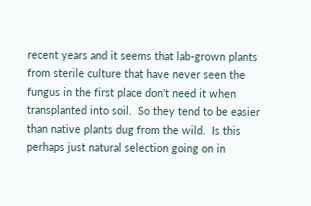recent years and it seems that lab-grown plants from sterile culture that have never seen the fungus in the first place don't need it when transplanted into soil.  So they tend to be easier than native plants dug from the wild.  Is this perhaps just natural selection going on in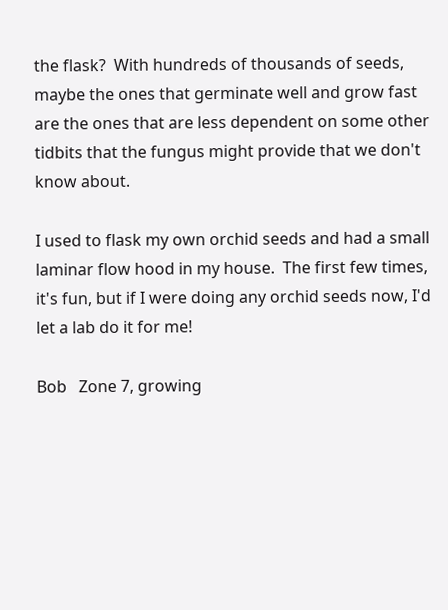the flask?  With hundreds of thousands of seeds, maybe the ones that germinate well and grow fast are the ones that are less dependent on some other tidbits that the fungus might provide that we don't know about.

I used to flask my own orchid seeds and had a small laminar flow hood in my house.  The first few times, it's fun, but if I were doing any orchid seeds now, I'd let a lab do it for me!

Bob   Zone 7, growing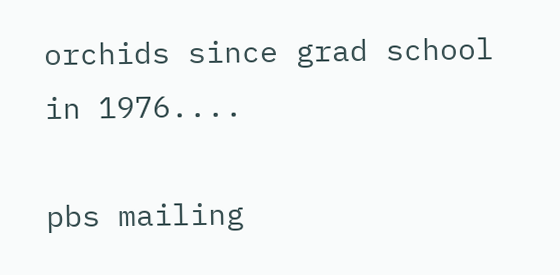orchids since grad school in 1976....

pbs mailing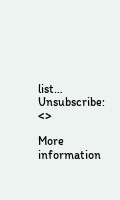list…
Unsubscribe: <>

More information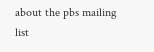about the pbs mailing list